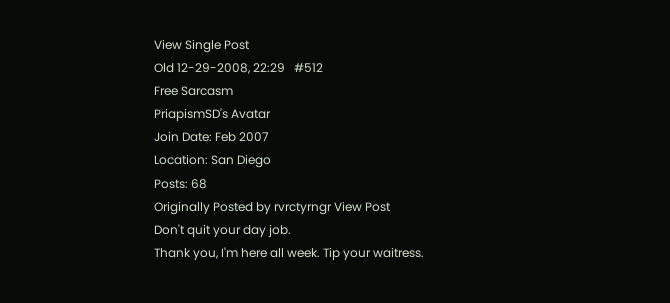View Single Post
Old 12-29-2008, 22:29   #512
Free Sarcasm
PriapismSD's Avatar
Join Date: Feb 2007
Location: San Diego
Posts: 68
Originally Posted by rvrctyrngr View Post
Don't quit your day job.
Thank you, I'm here all week. Tip your waitress.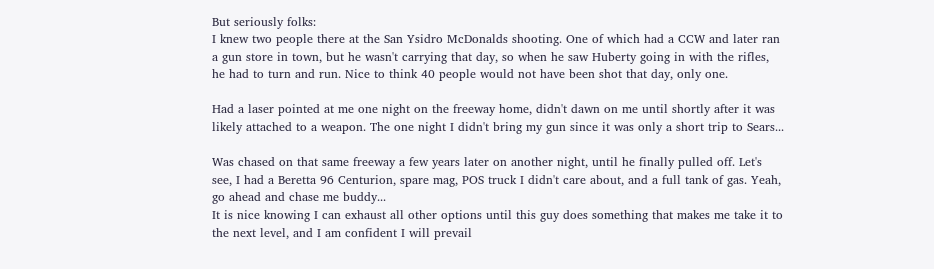But seriously folks:
I knew two people there at the San Ysidro McDonalds shooting. One of which had a CCW and later ran a gun store in town, but he wasn't carrying that day, so when he saw Huberty going in with the rifles, he had to turn and run. Nice to think 40 people would not have been shot that day, only one.

Had a laser pointed at me one night on the freeway home, didn't dawn on me until shortly after it was likely attached to a weapon. The one night I didn't bring my gun since it was only a short trip to Sears...

Was chased on that same freeway a few years later on another night, until he finally pulled off. Let's see, I had a Beretta 96 Centurion, spare mag, POS truck I didn't care about, and a full tank of gas. Yeah, go ahead and chase me buddy...
It is nice knowing I can exhaust all other options until this guy does something that makes me take it to the next level, and I am confident I will prevail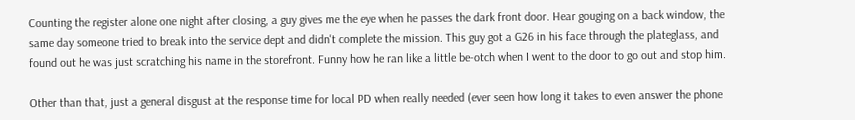Counting the register alone one night after closing, a guy gives me the eye when he passes the dark front door. Hear gouging on a back window, the same day someone tried to break into the service dept and didn't complete the mission. This guy got a G26 in his face through the plateglass, and found out he was just scratching his name in the storefront. Funny how he ran like a little be-otch when I went to the door to go out and stop him.

Other than that, just a general disgust at the response time for local PD when really needed (ever seen how long it takes to even answer the phone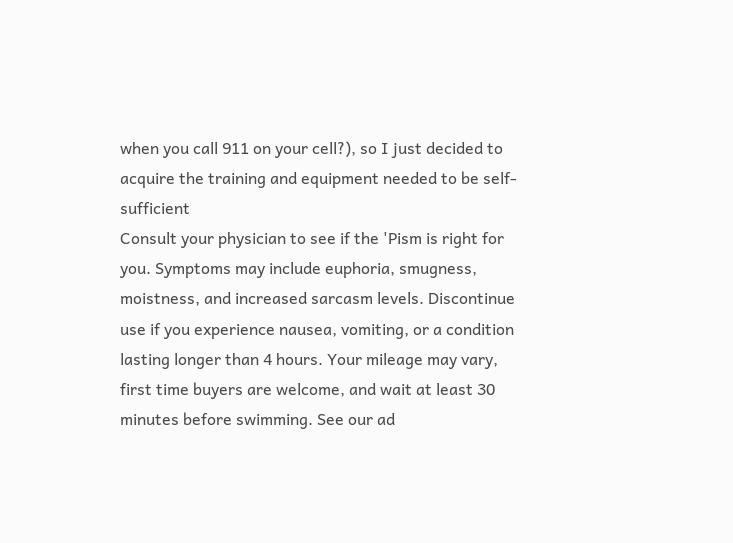when you call 911 on your cell?), so I just decided to acquire the training and equipment needed to be self-sufficient
Consult your physician to see if the 'Pism is right for you. Symptoms may include euphoria, smugness, moistness, and increased sarcasm levels. Discontinue use if you experience nausea, vomiting, or a condition lasting longer than 4 hours. Your mileage may vary, first time buyers are welcome, and wait at least 30 minutes before swimming. See our ad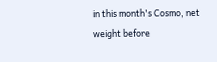in this month's Cosmo, net weight before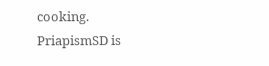cooking.
PriapismSD is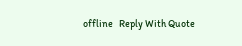offline   Reply With Quote